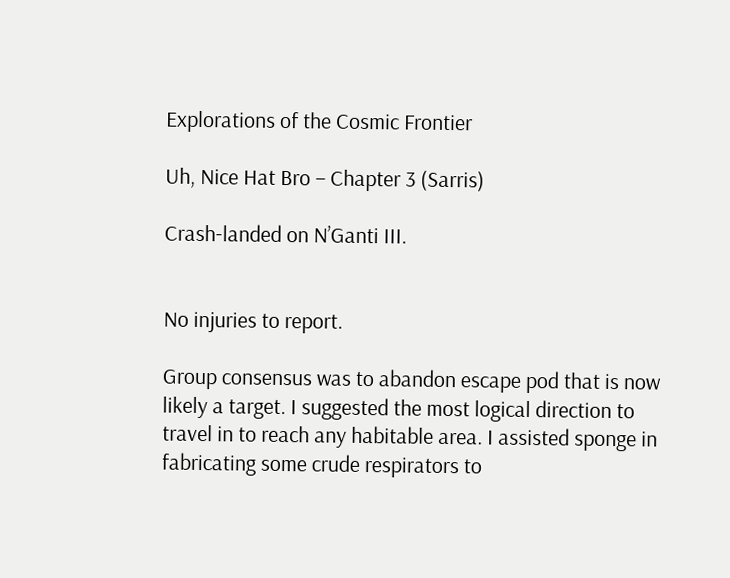Explorations of the Cosmic Frontier

Uh, Nice Hat Bro – Chapter 3 (Sarris)

Crash-landed on N’Ganti III.


No injuries to report.

Group consensus was to abandon escape pod that is now likely a target. I suggested the most logical direction to travel in to reach any habitable area. I assisted sponge in fabricating some crude respirators to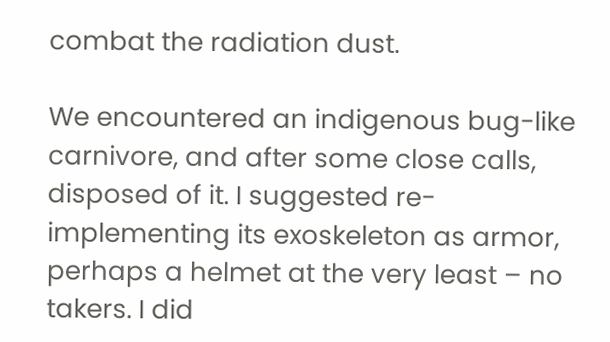combat the radiation dust.

We encountered an indigenous bug-like carnivore, and after some close calls, disposed of it. I suggested re-implementing its exoskeleton as armor, perhaps a helmet at the very least – no takers. I did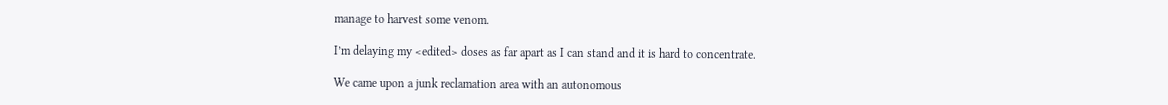manage to harvest some venom.

I’m delaying my <edited> doses as far apart as I can stand and it is hard to concentrate.

We came upon a junk reclamation area with an autonomous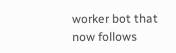worker bot that now follows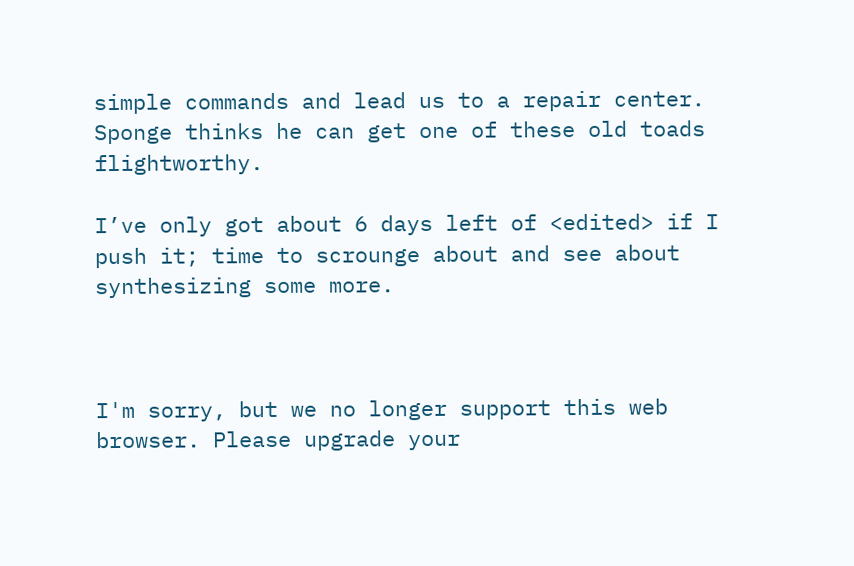simple commands and lead us to a repair center. Sponge thinks he can get one of these old toads flightworthy.

I’ve only got about 6 days left of <edited> if I push it; time to scrounge about and see about synthesizing some more.



I'm sorry, but we no longer support this web browser. Please upgrade your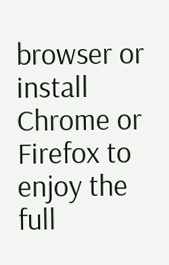browser or install Chrome or Firefox to enjoy the full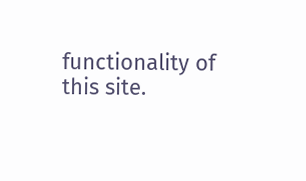functionality of this site.